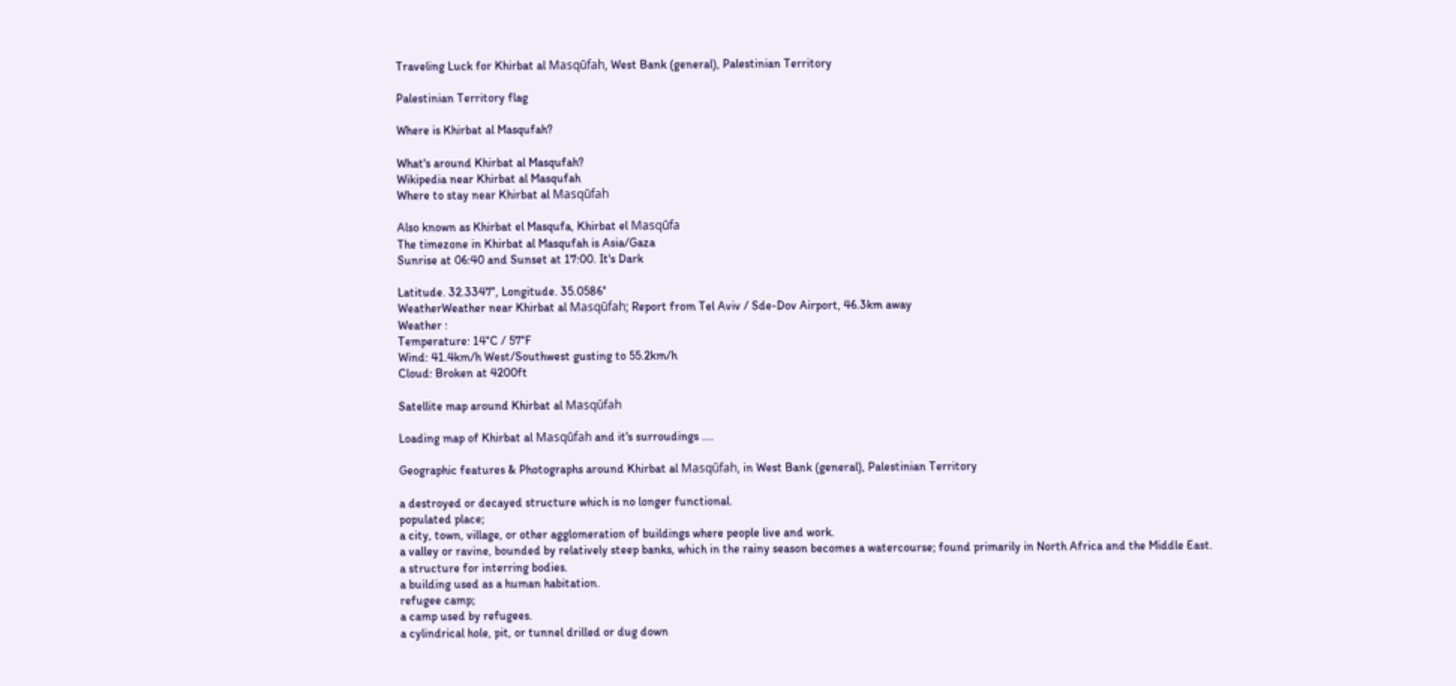Traveling Luck for Khirbat al Masqūfah, West Bank (general), Palestinian Territory

Palestinian Territory flag

Where is Khirbat al Masqufah?

What's around Khirbat al Masqufah?
Wikipedia near Khirbat al Masqufah
Where to stay near Khirbat al Masqūfah

Also known as Khirbat el Masqufa, Khirbat el Masqūfa
The timezone in Khirbat al Masqufah is Asia/Gaza
Sunrise at 06:40 and Sunset at 17:00. It's Dark

Latitude. 32.3347°, Longitude. 35.0586°
WeatherWeather near Khirbat al Masqūfah; Report from Tel Aviv / Sde-Dov Airport, 46.3km away
Weather :
Temperature: 14°C / 57°F
Wind: 41.4km/h West/Southwest gusting to 55.2km/h
Cloud: Broken at 4200ft

Satellite map around Khirbat al Masqūfah

Loading map of Khirbat al Masqūfah and it's surroudings ....

Geographic features & Photographs around Khirbat al Masqūfah, in West Bank (general), Palestinian Territory

a destroyed or decayed structure which is no longer functional.
populated place;
a city, town, village, or other agglomeration of buildings where people live and work.
a valley or ravine, bounded by relatively steep banks, which in the rainy season becomes a watercourse; found primarily in North Africa and the Middle East.
a structure for interring bodies.
a building used as a human habitation.
refugee camp;
a camp used by refugees.
a cylindrical hole, pit, or tunnel drilled or dug down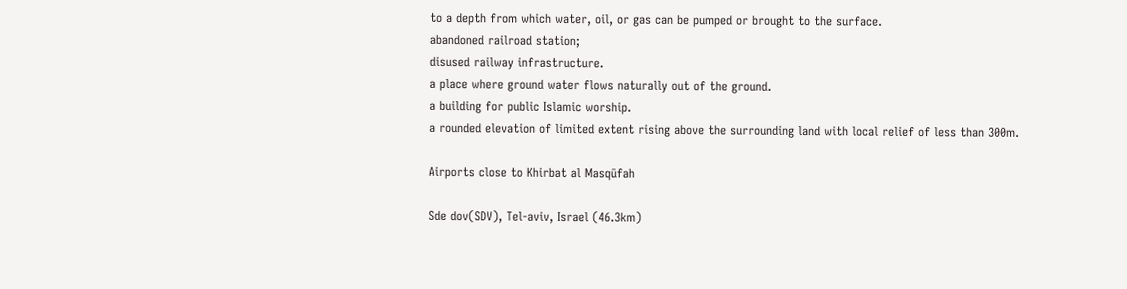to a depth from which water, oil, or gas can be pumped or brought to the surface.
abandoned railroad station;
disused railway infrastructure.
a place where ground water flows naturally out of the ground.
a building for public Islamic worship.
a rounded elevation of limited extent rising above the surrounding land with local relief of less than 300m.

Airports close to Khirbat al Masqūfah

Sde dov(SDV), Tel-aviv, Israel (46.3km)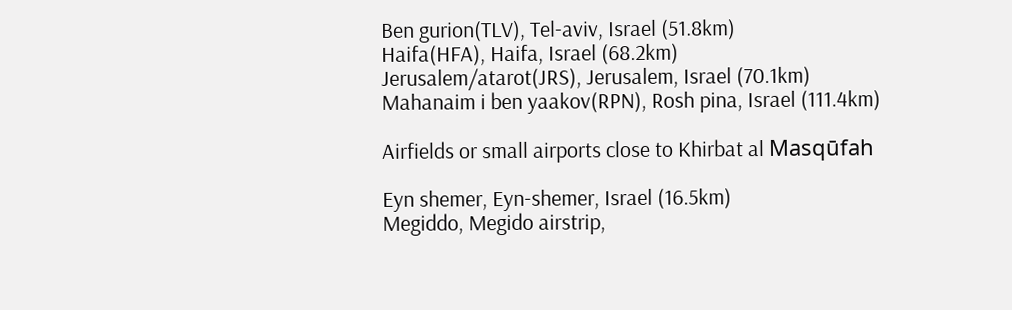Ben gurion(TLV), Tel-aviv, Israel (51.8km)
Haifa(HFA), Haifa, Israel (68.2km)
Jerusalem/atarot(JRS), Jerusalem, Israel (70.1km)
Mahanaim i ben yaakov(RPN), Rosh pina, Israel (111.4km)

Airfields or small airports close to Khirbat al Masqūfah

Eyn shemer, Eyn-shemer, Israel (16.5km)
Megiddo, Megido airstrip,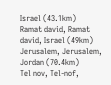Israel (43.1km)
Ramat david, Ramat david, Israel (49km)
Jerusalem, Jerusalem, Jordan (70.4km)
Tel nov, Tel-nof,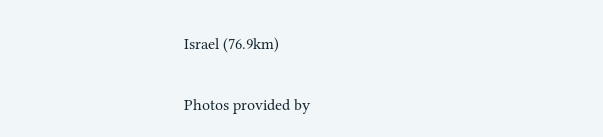Israel (76.9km)

Photos provided by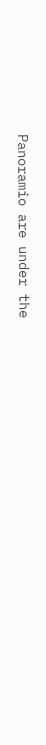Panoramio are under the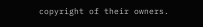copyright of their owners.